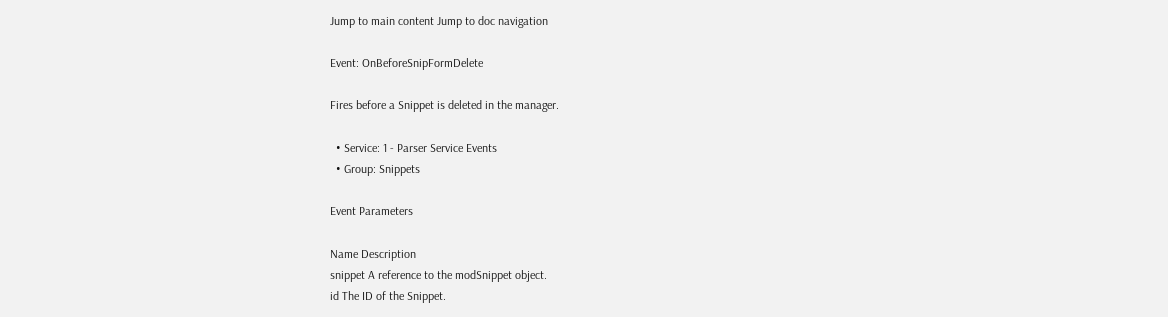Jump to main content Jump to doc navigation

Event: OnBeforeSnipFormDelete

Fires before a Snippet is deleted in the manager.

  • Service: 1 - Parser Service Events
  • Group: Snippets

Event Parameters

Name Description
snippet A reference to the modSnippet object.
id The ID of the Snippet.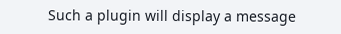Such a plugin will display a message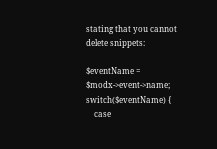stating that you cannot delete snippets:

$eventName = $modx->event->name;
switch($eventName) {
    case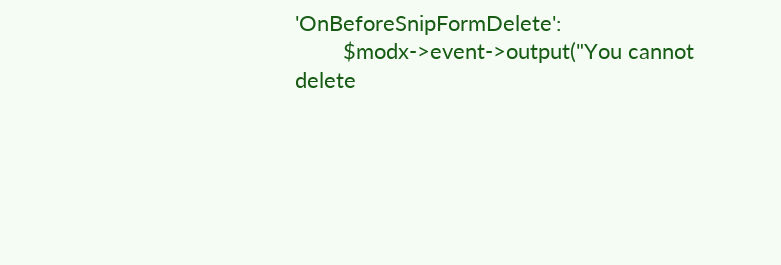'OnBeforeSnipFormDelete':
        $modx->event->output("You cannot delete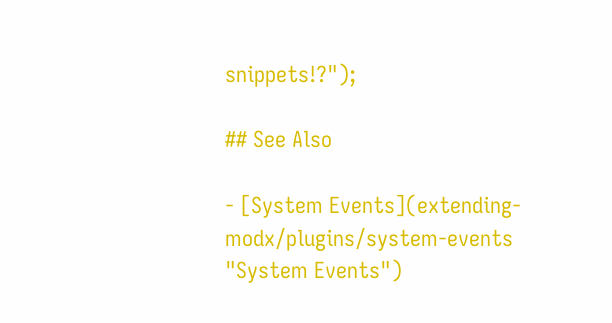snippets!?");

## See Also

- [System Events](extending-modx/plugins/system-events "System Events")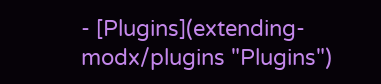- [Plugins](extending-modx/plugins "Plugins")